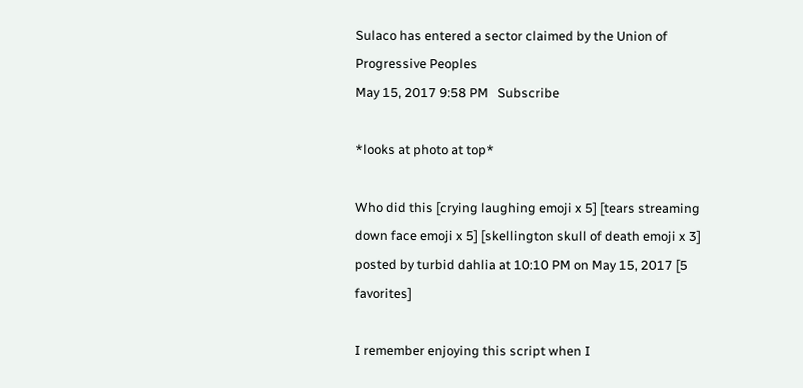Sulaco has entered a sector claimed by the Union of Progressive Peoples
May 15, 2017 9:58 PM   Subscribe

*looks at photo at top*

Who did this [crying laughing emoji x 5] [tears streaming down face emoji x 5] [skellington skull of death emoji x 3]
posted by turbid dahlia at 10:10 PM on May 15, 2017 [5 favorites]

I remember enjoying this script when I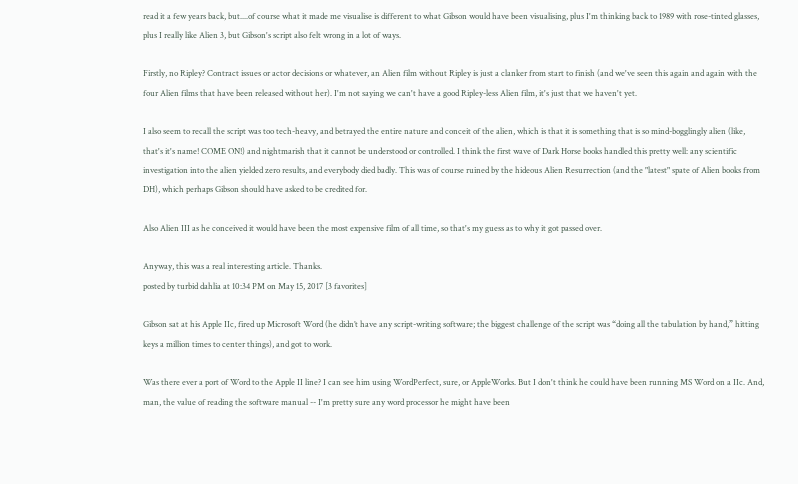read it a few years back, but....of course what it made me visualise is different to what Gibson would have been visualising, plus I'm thinking back to 1989 with rose-tinted glasses, plus I really like Alien 3, but Gibson's script also felt wrong in a lot of ways.

Firstly, no Ripley? Contract issues or actor decisions or whatever, an Alien film without Ripley is just a clanker from start to finish (and we've seen this again and again with the four Alien films that have been released without her). I'm not saying we can't have a good Ripley-less Alien film, it's just that we haven't yet.

I also seem to recall the script was too tech-heavy, and betrayed the entire nature and conceit of the alien, which is that it is something that is so mind-bogglingly alien (like, that's it's name! COME ON!) and nightmarish that it cannot be understood or controlled. I think the first wave of Dark Horse books handled this pretty well: any scientific investigation into the alien yielded zero results, and everybody died badly. This was of course ruined by the hideous Alien Resurrection (and the "latest" spate of Alien books from DH), which perhaps Gibson should have asked to be credited for.

Also Alien III as he conceived it would have been the most expensive film of all time, so that's my guess as to why it got passed over.

Anyway, this was a real interesting article. Thanks.
posted by turbid dahlia at 10:34 PM on May 15, 2017 [3 favorites]

Gibson sat at his Apple IIc, fired up Microsoft Word (he didn’t have any script-writing software; the biggest challenge of the script was “doing all the tabulation by hand,” hitting keys a million times to center things), and got to work.

Was there ever a port of Word to the Apple II line? I can see him using WordPerfect, sure, or AppleWorks. But I don't think he could have been running MS Word on a IIc. And, man, the value of reading the software manual -- I'm pretty sure any word processor he might have been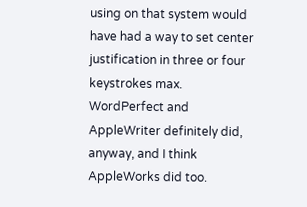using on that system would have had a way to set center justification in three or four keystrokes max. WordPerfect and AppleWriter definitely did, anyway, and I think AppleWorks did too.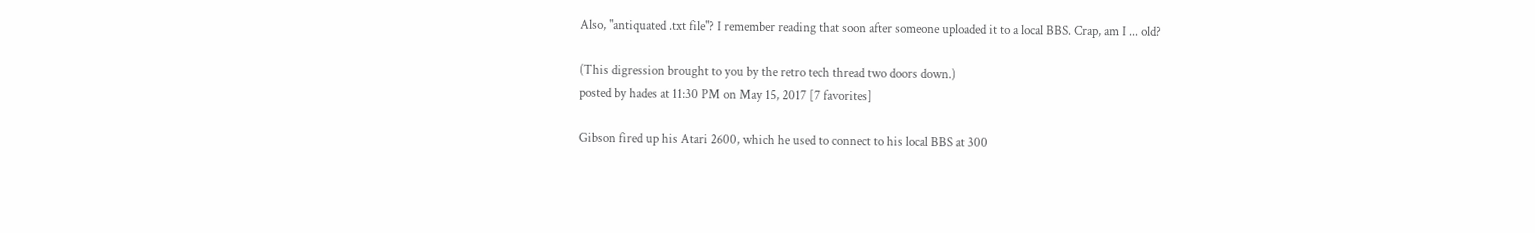Also, "antiquated .txt file"? I remember reading that soon after someone uploaded it to a local BBS. Crap, am I ... old?

(This digression brought to you by the retro tech thread two doors down.)
posted by hades at 11:30 PM on May 15, 2017 [7 favorites]

Gibson fired up his Atari 2600, which he used to connect to his local BBS at 300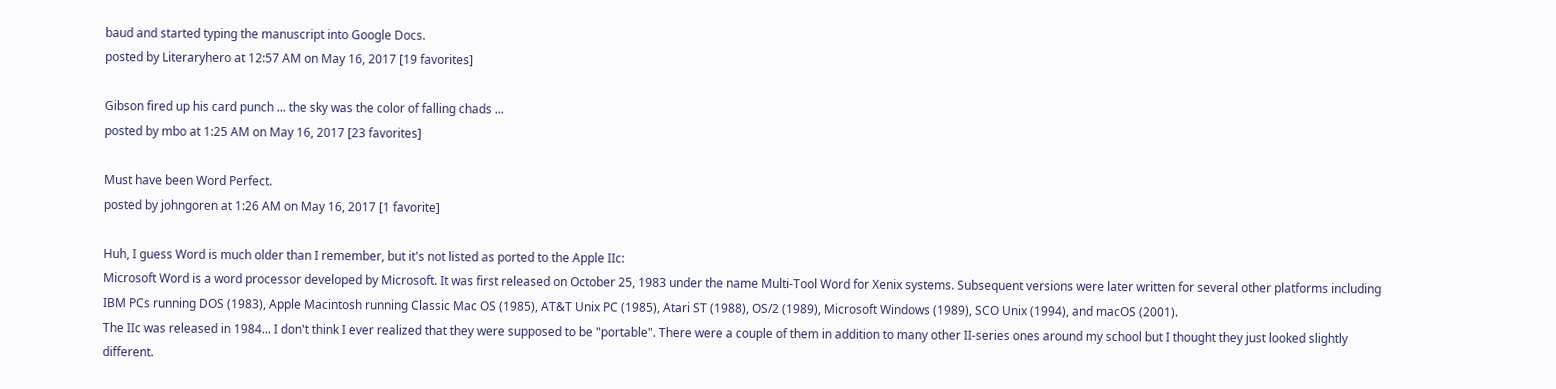baud and started typing the manuscript into Google Docs.
posted by Literaryhero at 12:57 AM on May 16, 2017 [19 favorites]

Gibson fired up his card punch ... the sky was the color of falling chads ...
posted by mbo at 1:25 AM on May 16, 2017 [23 favorites]

Must have been Word Perfect.
posted by johngoren at 1:26 AM on May 16, 2017 [1 favorite]

Huh, I guess Word is much older than I remember, but it's not listed as ported to the Apple IIc:
Microsoft Word is a word processor developed by Microsoft. It was first released on October 25, 1983 under the name Multi-Tool Word for Xenix systems. Subsequent versions were later written for several other platforms including IBM PCs running DOS (1983), Apple Macintosh running Classic Mac OS (1985), AT&T Unix PC (1985), Atari ST (1988), OS/2 (1989), Microsoft Windows (1989), SCO Unix (1994), and macOS (2001).
The IIc was released in 1984... I don't think I ever realized that they were supposed to be "portable". There were a couple of them in addition to many other II-series ones around my school but I thought they just looked slightly different.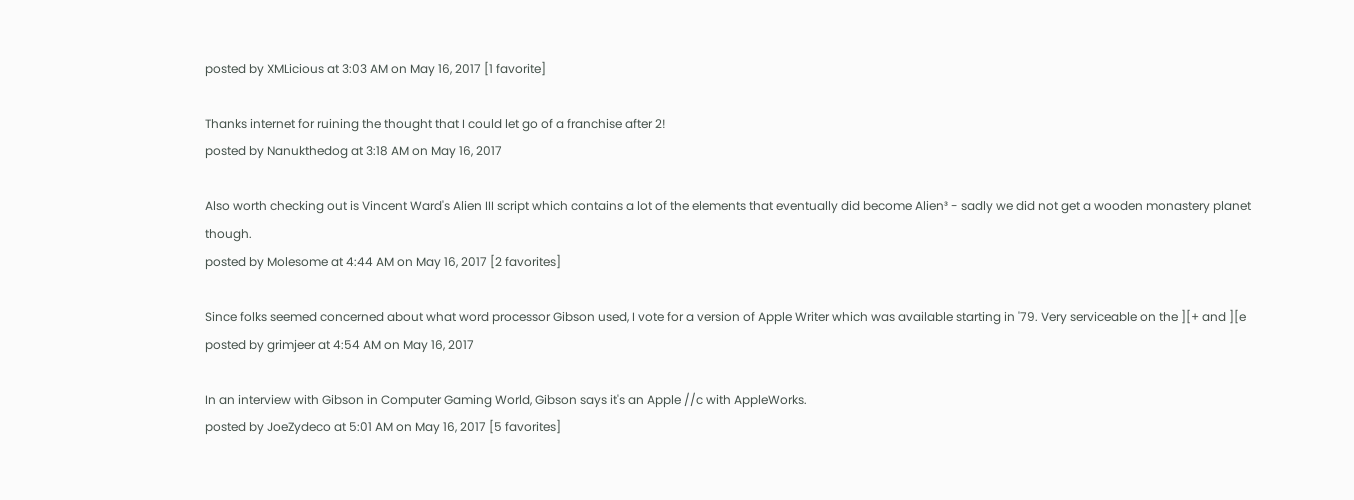posted by XMLicious at 3:03 AM on May 16, 2017 [1 favorite]

Thanks internet for ruining the thought that I could let go of a franchise after 2!
posted by Nanukthedog at 3:18 AM on May 16, 2017

Also worth checking out is Vincent Ward's Alien III script which contains a lot of the elements that eventually did become Alien³ - sadly we did not get a wooden monastery planet though.
posted by Molesome at 4:44 AM on May 16, 2017 [2 favorites]

Since folks seemed concerned about what word processor Gibson used, I vote for a version of Apple Writer which was available starting in '79. Very serviceable on the ][+ and ][e
posted by grimjeer at 4:54 AM on May 16, 2017

In an interview with Gibson in Computer Gaming World, Gibson says it's an Apple //c with AppleWorks.
posted by JoeZydeco at 5:01 AM on May 16, 2017 [5 favorites]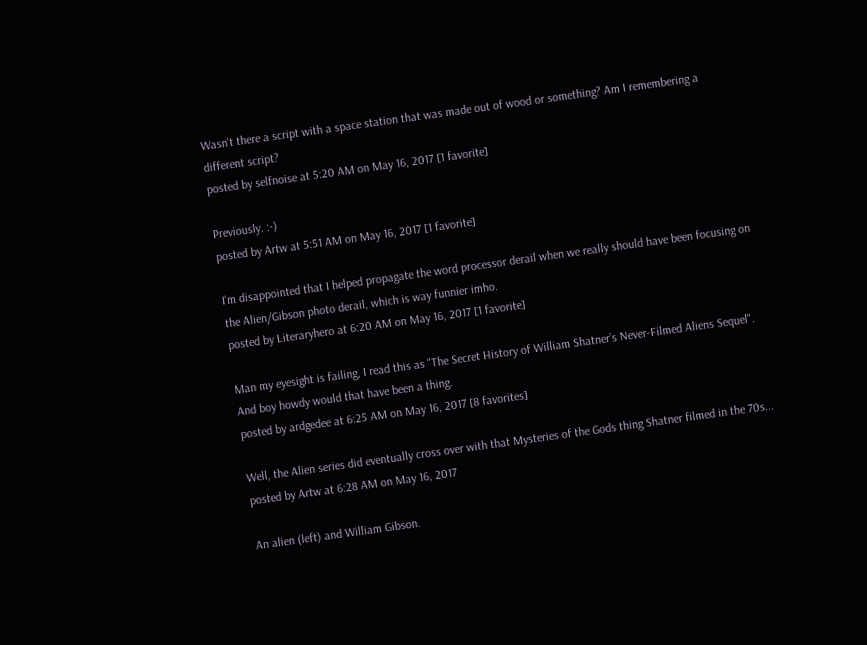Wasn't there a script with a space station that was made out of wood or something? Am I remembering a different script?
posted by selfnoise at 5:20 AM on May 16, 2017 [1 favorite]

Previously. :-)
posted by Artw at 5:51 AM on May 16, 2017 [1 favorite]

I'm disappointed that I helped propagate the word processor derail when we really should have been focusing on the Alien/Gibson photo derail, which is way funnier imho.
posted by Literaryhero at 6:20 AM on May 16, 2017 [1 favorite]

Man my eyesight is failing, I read this as "The Secret History of William Shatner’s Never-Filmed Aliens Sequel". And boy howdy would that have been a thing.
posted by ardgedee at 6:25 AM on May 16, 2017 [8 favorites]

Well, the Alien series did eventually cross over with that Mysteries of the Gods thing Shatner filmed in the 70s...
posted by Artw at 6:28 AM on May 16, 2017

An alien (left) and William Gibson.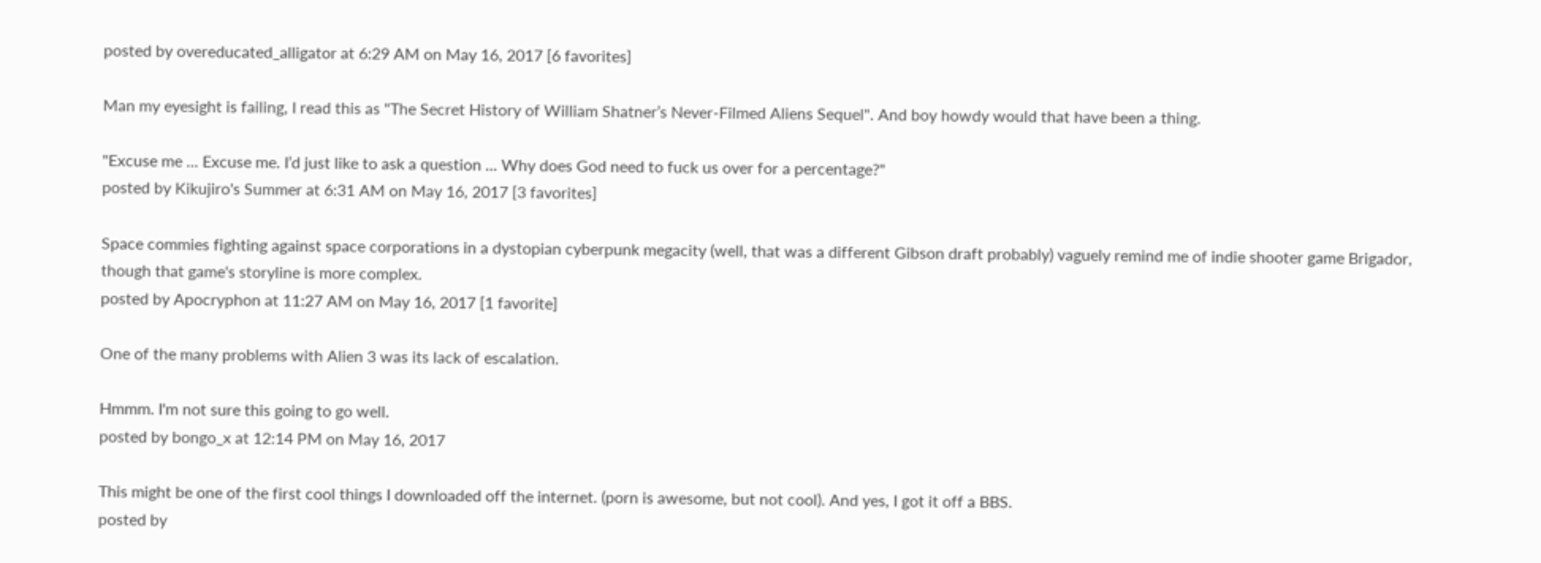posted by overeducated_alligator at 6:29 AM on May 16, 2017 [6 favorites]

Man my eyesight is failing, I read this as "The Secret History of William Shatner’s Never-Filmed Aliens Sequel". And boy howdy would that have been a thing.

"Excuse me ... Excuse me. I’d just like to ask a question ... Why does God need to fuck us over for a percentage?"
posted by Kikujiro's Summer at 6:31 AM on May 16, 2017 [3 favorites]

Space commies fighting against space corporations in a dystopian cyberpunk megacity (well, that was a different Gibson draft probably) vaguely remind me of indie shooter game Brigador, though that game's storyline is more complex.
posted by Apocryphon at 11:27 AM on May 16, 2017 [1 favorite]

One of the many problems with Alien 3 was its lack of escalation.

Hmmm. I'm not sure this going to go well.
posted by bongo_x at 12:14 PM on May 16, 2017

This might be one of the first cool things I downloaded off the internet. (porn is awesome, but not cool). And yes, I got it off a BBS.
posted by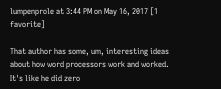lumpenprole at 3:44 PM on May 16, 2017 [1 favorite]

That author has some, um, interesting ideas about how word processors work and worked. It's like he did zero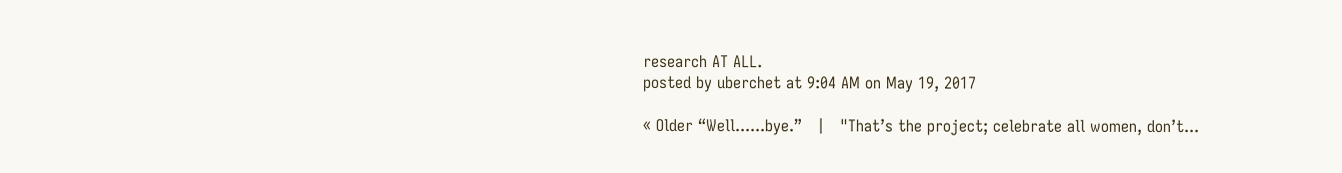research AT ALL.
posted by uberchet at 9:04 AM on May 19, 2017

« Older “Well......bye.”   |   "That’s the project; celebrate all women, don’t...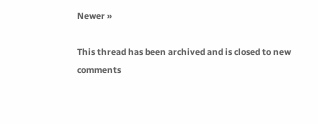Newer »

This thread has been archived and is closed to new comments